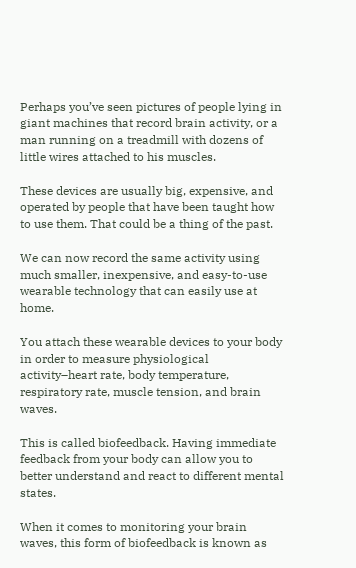Perhaps you’ve seen pictures of people lying in giant machines that record brain activity, or a man running on a treadmill with dozens of little wires attached to his muscles.

These devices are usually big, expensive, and operated by people that have been taught how to use them. That could be a thing of the past.

We can now record the same activity using much smaller, inexpensive, and easy-to-use wearable technology that can easily use at home.

You attach these wearable devices to your body in order to measure physiological activity–heart rate, body temperature, respiratory rate, muscle tension, and brain waves.

This is called biofeedback. Having immediate feedback from your body can allow you to better understand and react to different mental states.

When it comes to monitoring your brain waves, this form of biofeedback is known as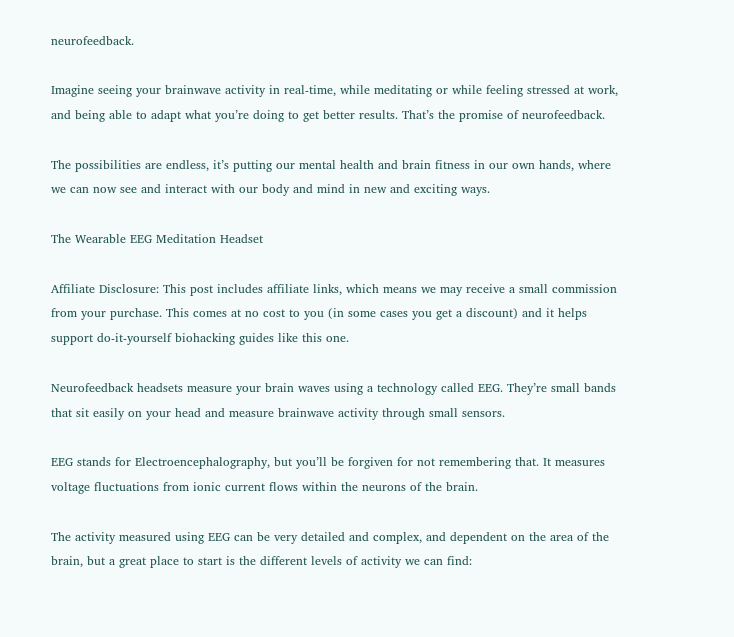neurofeedback.

Imagine seeing your brainwave activity in real-time, while meditating or while feeling stressed at work, and being able to adapt what you’re doing to get better results. That’s the promise of neurofeedback.

The possibilities are endless, it’s putting our mental health and brain fitness in our own hands, where we can now see and interact with our body and mind in new and exciting ways.

The Wearable EEG Meditation Headset

Affiliate Disclosure: This post includes affiliate links, which means we may receive a small commission from your purchase. This comes at no cost to you (in some cases you get a discount) and it helps support do-it-yourself biohacking guides like this one.

Neurofeedback headsets measure your brain waves using a technology called EEG. They’re small bands that sit easily on your head and measure brainwave activity through small sensors.

EEG stands for Electroencephalography, but you’ll be forgiven for not remembering that. It measures voltage fluctuations from ionic current flows within the neurons of the brain.

The activity measured using EEG can be very detailed and complex, and dependent on the area of the brain, but a great place to start is the different levels of activity we can find: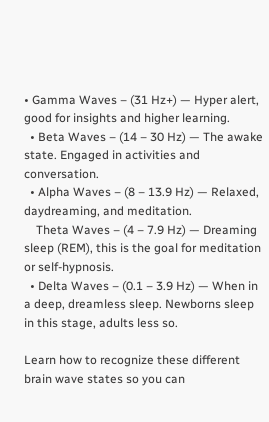• Gamma Waves – (31 Hz+) — Hyper alert, good for insights and higher learning.
  • Beta Waves – (14 – 30 Hz) — The awake state. Engaged in activities and conversation.
  • Alpha Waves – (8 – 13.9 Hz) — Relaxed, daydreaming, and meditation.
    Theta Waves – (4 – 7.9 Hz) — Dreaming sleep (REM), this is the goal for meditation or self-hypnosis.
  • Delta Waves – (0.1 – 3.9 Hz) — When in a deep, dreamless sleep. Newborns sleep in this stage, adults less so.

Learn how to recognize these different brain wave states so you can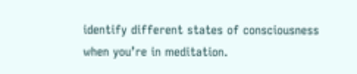identify different states of consciousness when you’re in meditation.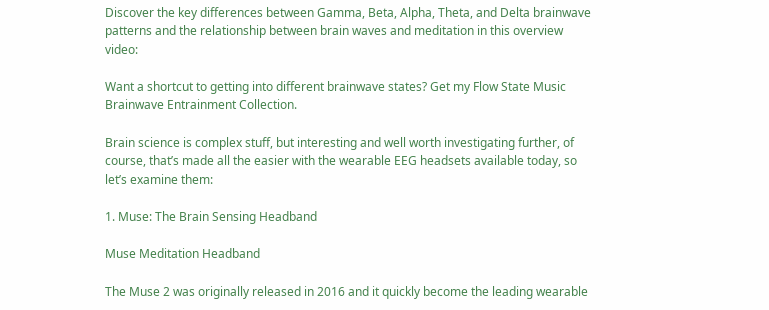Discover the key differences between Gamma, Beta, Alpha, Theta, and Delta brainwave patterns and the relationship between brain waves and meditation in this overview video:

Want a shortcut to getting into different brainwave states? Get my Flow State Music Brainwave Entrainment Collection.

Brain science is complex stuff, but interesting and well worth investigating further, of course, that’s made all the easier with the wearable EEG headsets available today, so let’s examine them:

1. Muse: The Brain Sensing Headband

Muse Meditation Headband

The Muse 2 was originally released in 2016 and it quickly become the leading wearable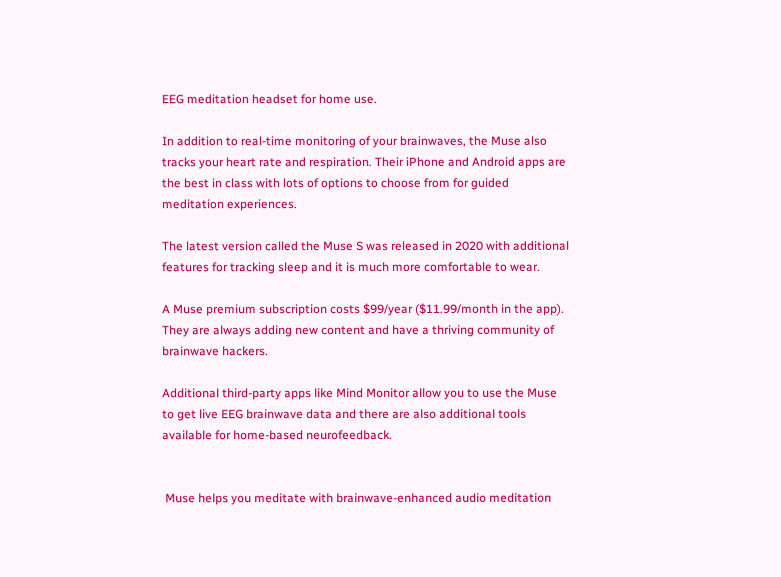EEG meditation headset for home use.

In addition to real-time monitoring of your brainwaves, the Muse also tracks your heart rate and respiration. Their iPhone and Android apps are the best in class with lots of options to choose from for guided meditation experiences.

The latest version called the Muse S was released in 2020 with additional features for tracking sleep and it is much more comfortable to wear.

A Muse premium subscription costs $99/year ($11.99/month in the app). They are always adding new content and have a thriving community of brainwave hackers.

Additional third-party apps like Mind Monitor allow you to use the Muse to get live EEG brainwave data and there are also additional tools available for home-based neurofeedback.


 Muse helps you meditate with brainwave-enhanced audio meditation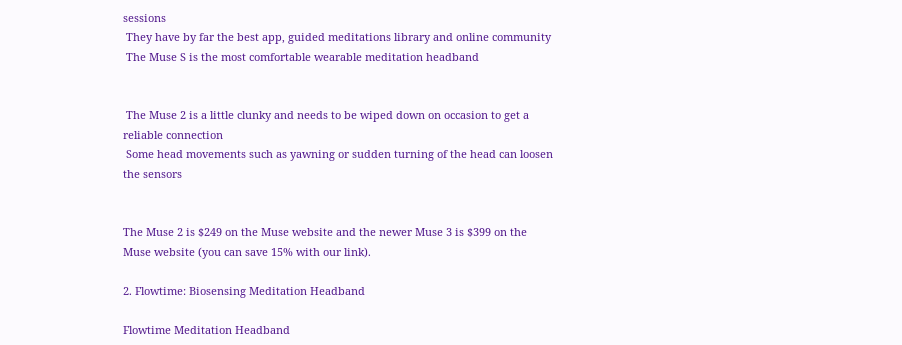sessions
 They have by far the best app, guided meditations library and online community
 The Muse S is the most comfortable wearable meditation headband


 The Muse 2 is a little clunky and needs to be wiped down on occasion to get a reliable connection
 Some head movements such as yawning or sudden turning of the head can loosen the sensors


The Muse 2 is $249 on the Muse website and the newer Muse 3 is $399 on the Muse website (you can save 15% with our link).

2. Flowtime: Biosensing Meditation Headband

Flowtime Meditation Headband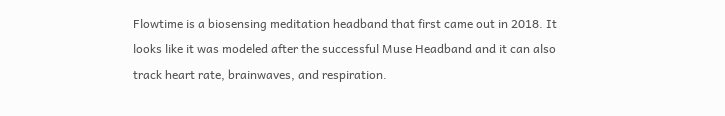Flowtime is a biosensing meditation headband that first came out in 2018. It looks like it was modeled after the successful Muse Headband and it can also track heart rate, brainwaves, and respiration.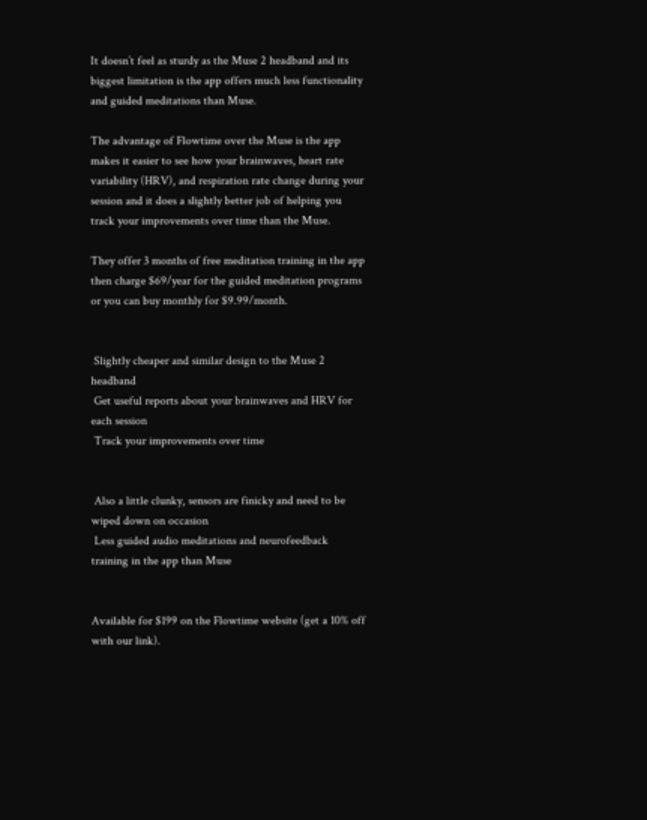It doesn’t feel as sturdy as the Muse 2 headband and its biggest limitation is the app offers much less functionality and guided meditations than Muse.

The advantage of Flowtime over the Muse is the app makes it easier to see how your brainwaves, heart rate variability (HRV), and respiration rate change during your session and it does a slightly better job of helping you track your improvements over time than the Muse.

They offer 3 months of free meditation training in the app then charge $69/year for the guided meditation programs or you can buy monthly for $9.99/month.


 Slightly cheaper and similar design to the Muse 2 headband
 Get useful reports about your brainwaves and HRV for each session
 Track your improvements over time


 Also a little clunky, sensors are finicky and need to be wiped down on occasion
 Less guided audio meditations and neurofeedback training in the app than Muse


Available for $199 on the Flowtime website (get a 10% off with our link).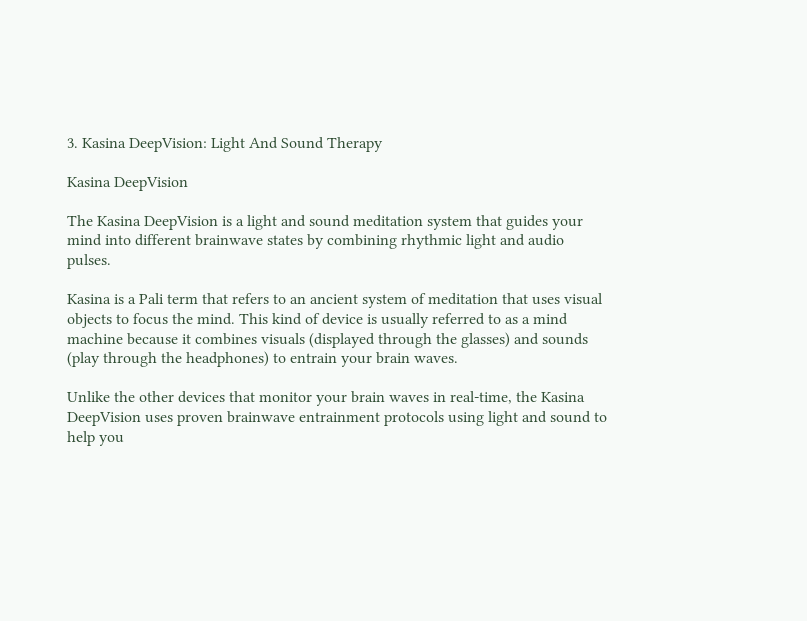3. Kasina DeepVision: Light And Sound Therapy

Kasina DeepVision

The Kasina DeepVision is a light and sound meditation system that guides your mind into different brainwave states by combining rhythmic light and audio pulses.

Kasina is a Pali term that refers to an ancient system of meditation that uses visual objects to focus the mind. This kind of device is usually referred to as a mind machine because it combines visuals (displayed through the glasses) and sounds (play through the headphones) to entrain your brain waves.

Unlike the other devices that monitor your brain waves in real-time, the Kasina DeepVision uses proven brainwave entrainment protocols using light and sound to help you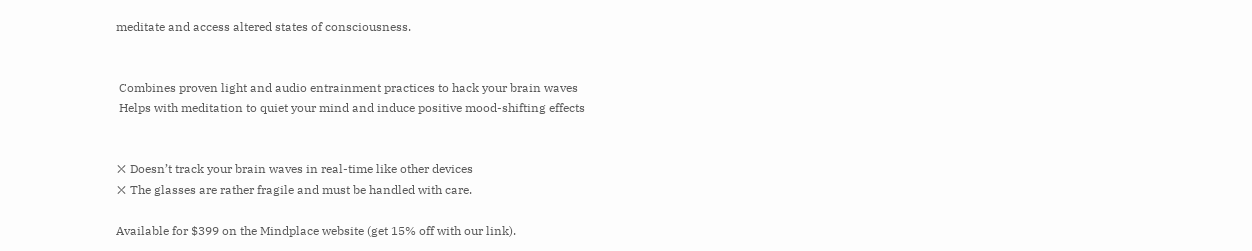meditate and access altered states of consciousness.


 Combines proven light and audio entrainment practices to hack your brain waves
 Helps with meditation to quiet your mind and induce positive mood-shifting effects


❌ Doesn’t track your brain waves in real-time like other devices
❌ The glasses are rather fragile and must be handled with care.

Available for $399 on the Mindplace website (get 15% off with our link).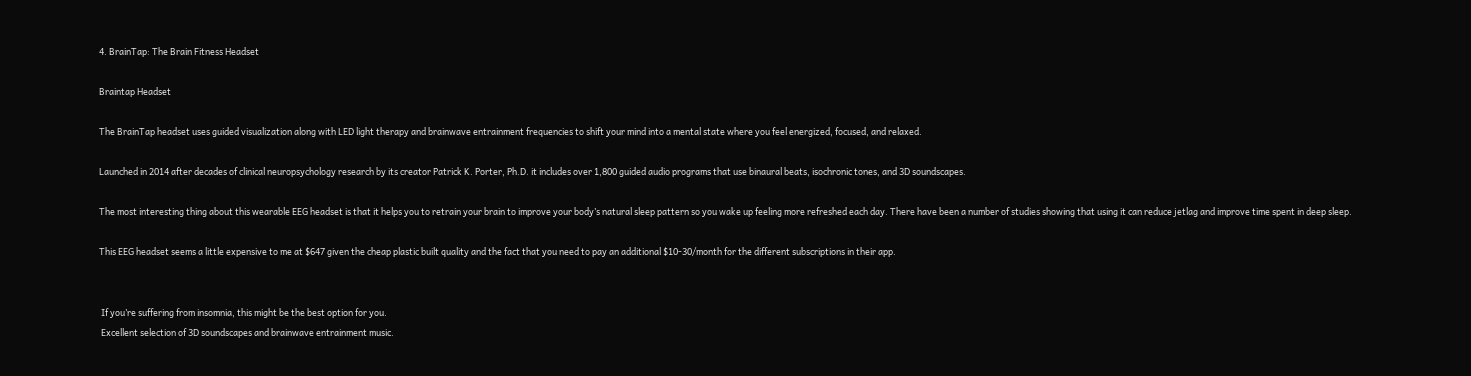4. BrainTap: The Brain Fitness Headset

Braintap Headset

The BrainTap headset uses guided visualization along with LED light therapy and brainwave entrainment frequencies to shift your mind into a mental state where you feel energized, focused, and relaxed.

Launched in 2014 after decades of clinical neuropsychology research by its creator Patrick K. Porter, Ph.D. it includes over 1,800 guided audio programs that use binaural beats, isochronic tones, and 3D soundscapes.

The most interesting thing about this wearable EEG headset is that it helps you to retrain your brain to improve your body’s natural sleep pattern so you wake up feeling more refreshed each day. There have been a number of studies showing that using it can reduce jetlag and improve time spent in deep sleep.

This EEG headset seems a little expensive to me at $647 given the cheap plastic built quality and the fact that you need to pay an additional $10-30/month for the different subscriptions in their app.


 If you’re suffering from insomnia, this might be the best option for you.
 Excellent selection of 3D soundscapes and brainwave entrainment music.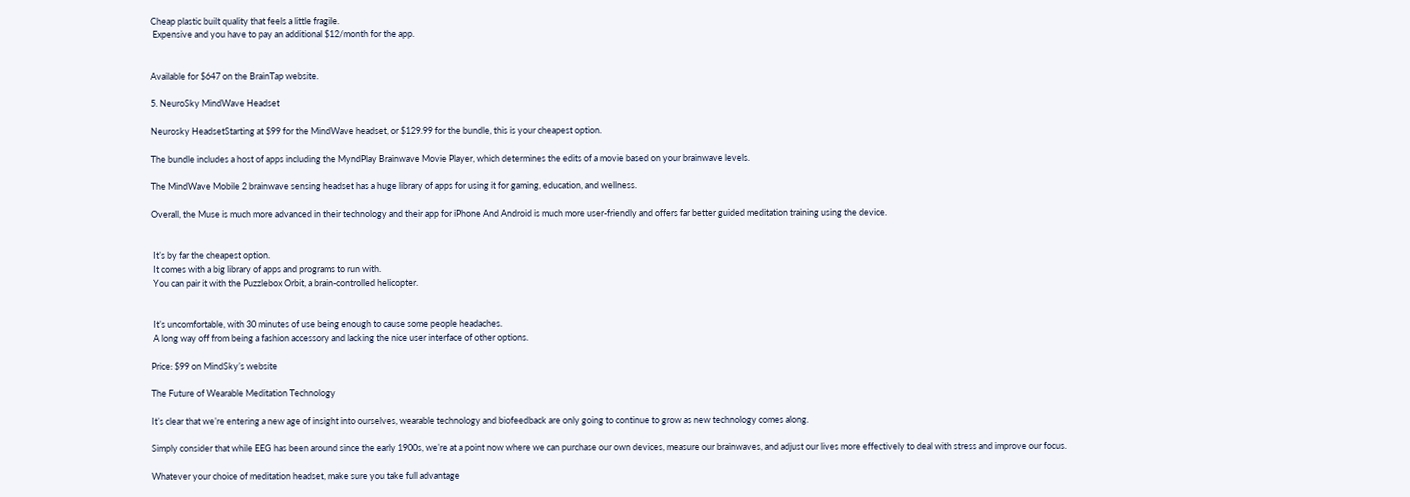Cheap plastic built quality that feels a little fragile.
 Expensive and you have to pay an additional $12/month for the app.


Available for $647 on the BrainTap website.

5. NeuroSky MindWave Headset

Neurosky HeadsetStarting at $99 for the MindWave headset, or $129.99 for the bundle, this is your cheapest option.

The bundle includes a host of apps including the MyndPlay Brainwave Movie Player, which determines the edits of a movie based on your brainwave levels.

The MindWave Mobile 2 brainwave sensing headset has a huge library of apps for using it for gaming, education, and wellness.

Overall, the Muse is much more advanced in their technology and their app for iPhone And Android is much more user-friendly and offers far better guided meditation training using the device.


 It’s by far the cheapest option.
 It comes with a big library of apps and programs to run with.
 You can pair it with the Puzzlebox Orbit, a brain-controlled helicopter.


 It’s uncomfortable, with 30 minutes of use being enough to cause some people headaches.
 A long way off from being a fashion accessory and lacking the nice user interface of other options.

Price: $99 on MindSky’s website

The Future of Wearable Meditation Technology

It’s clear that we’re entering a new age of insight into ourselves, wearable technology and biofeedback are only going to continue to grow as new technology comes along.

Simply consider that while EEG has been around since the early 1900s, we’re at a point now where we can purchase our own devices, measure our brainwaves, and adjust our lives more effectively to deal with stress and improve our focus.

Whatever your choice of meditation headset, make sure you take full advantage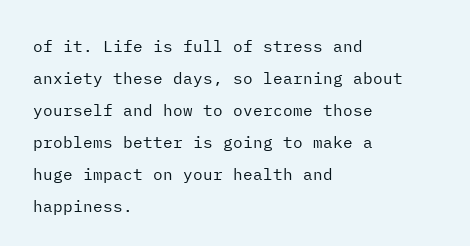of it. Life is full of stress and anxiety these days, so learning about yourself and how to overcome those problems better is going to make a huge impact on your health and happiness.